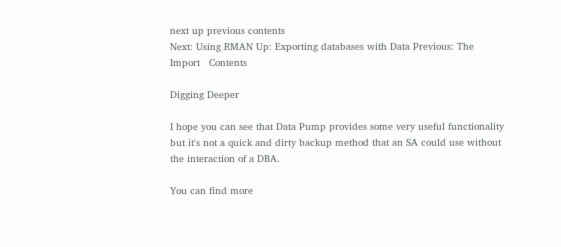next up previous contents
Next: Using RMAN Up: Exporting databases with Data Previous: The Import   Contents

Digging Deeper

I hope you can see that Data Pump provides some very useful functionality but it's not a quick and dirty backup method that an SA could use without the interaction of a DBA.

You can find more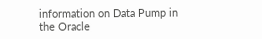information on Data Pump in the Oracle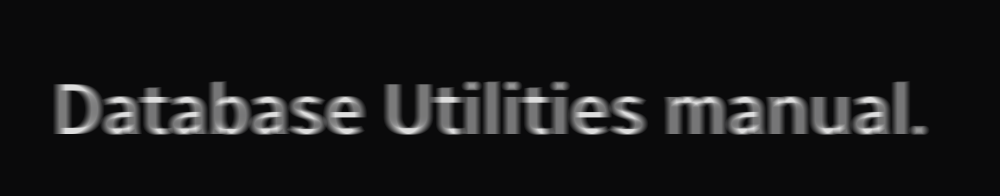Database Utilities manual.